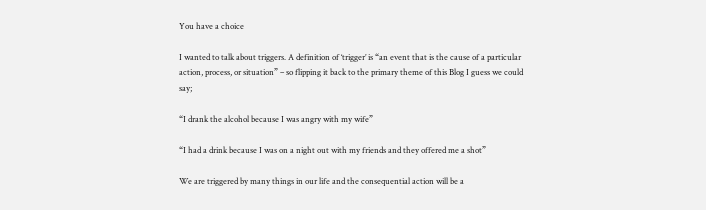You have a choice

I wanted to talk about triggers. A definition of ‘trigger’ is “an event that is the cause of a particular action, process, or situation” – so flipping it back to the primary theme of this Blog I guess we could say;

“I drank the alcohol because I was angry with my wife”

“I had a drink because I was on a night out with my friends and they offered me a shot”

We are triggered by many things in our life and the consequential action will be a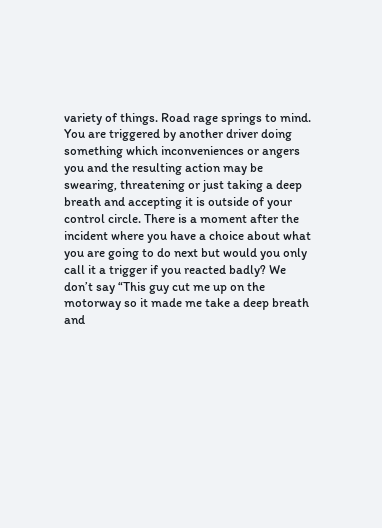variety of things. Road rage springs to mind. You are triggered by another driver doing something which inconveniences or angers you and the resulting action may be swearing, threatening or just taking a deep breath and accepting it is outside of your control circle. There is a moment after the incident where you have a choice about what you are going to do next but would you only call it a trigger if you reacted badly? We don’t say “This guy cut me up on the motorway so it made me take a deep breath and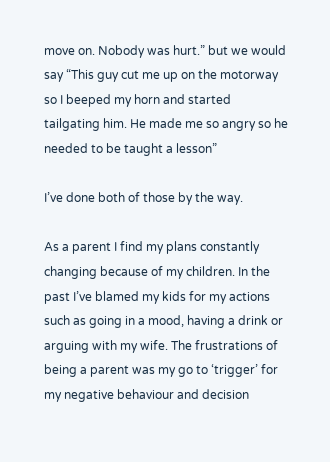move on. Nobody was hurt.” but we would say “This guy cut me up on the motorway so I beeped my horn and started tailgating him. He made me so angry so he needed to be taught a lesson”

I’ve done both of those by the way.

As a parent I find my plans constantly changing because of my children. In the past I’ve blamed my kids for my actions such as going in a mood, having a drink or arguing with my wife. The frustrations of being a parent was my go to ‘trigger’ for my negative behaviour and decision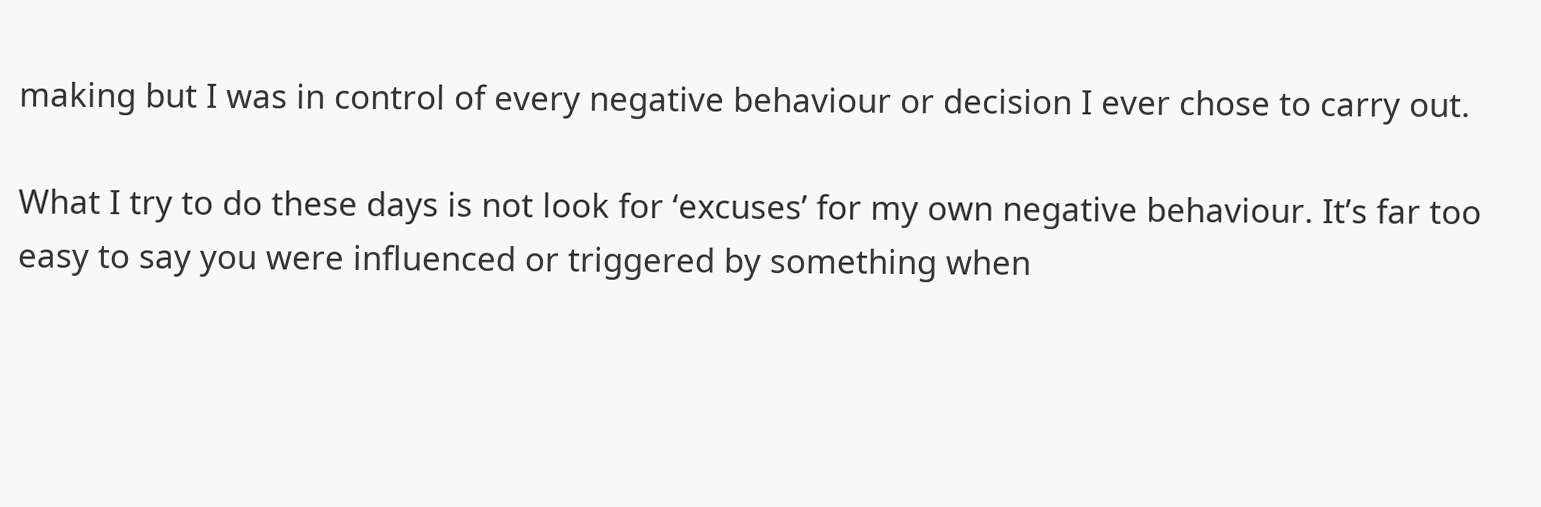making but I was in control of every negative behaviour or decision I ever chose to carry out.

What I try to do these days is not look for ‘excuses’ for my own negative behaviour. It’s far too easy to say you were influenced or triggered by something when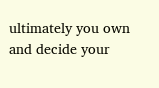ultimately you own and decide your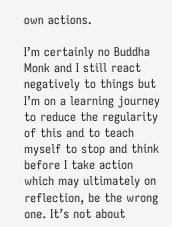own actions.

I’m certainly no Buddha Monk and I still react negatively to things but I’m on a learning journey to reduce the regularity of this and to teach myself to stop and think before I take action which may ultimately on reflection, be the wrong one. It’s not about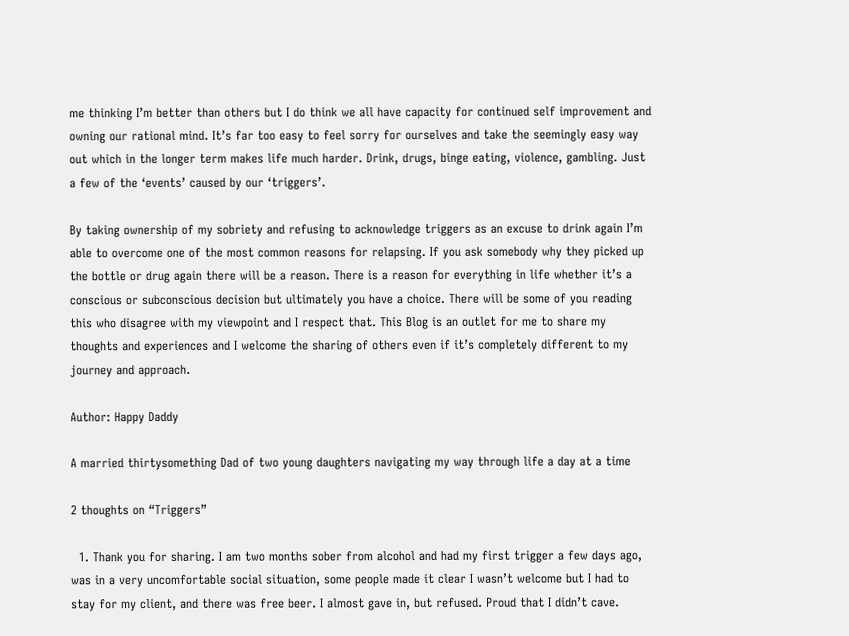me thinking I’m better than others but I do think we all have capacity for continued self improvement and owning our rational mind. It’s far too easy to feel sorry for ourselves and take the seemingly easy way out which in the longer term makes life much harder. Drink, drugs, binge eating, violence, gambling. Just a few of the ‘events’ caused by our ‘triggers’.

By taking ownership of my sobriety and refusing to acknowledge triggers as an excuse to drink again I’m able to overcome one of the most common reasons for relapsing. If you ask somebody why they picked up the bottle or drug again there will be a reason. There is a reason for everything in life whether it’s a conscious or subconscious decision but ultimately you have a choice. There will be some of you reading this who disagree with my viewpoint and I respect that. This Blog is an outlet for me to share my thoughts and experiences and I welcome the sharing of others even if it’s completely different to my journey and approach.

Author: Happy Daddy

A married thirtysomething Dad of two young daughters navigating my way through life a day at a time

2 thoughts on “Triggers”

  1. Thank you for sharing. I am two months sober from alcohol and had my first trigger a few days ago, was in a very uncomfortable social situation, some people made it clear I wasn’t welcome but I had to stay for my client, and there was free beer. I almost gave in, but refused. Proud that I didn’t cave.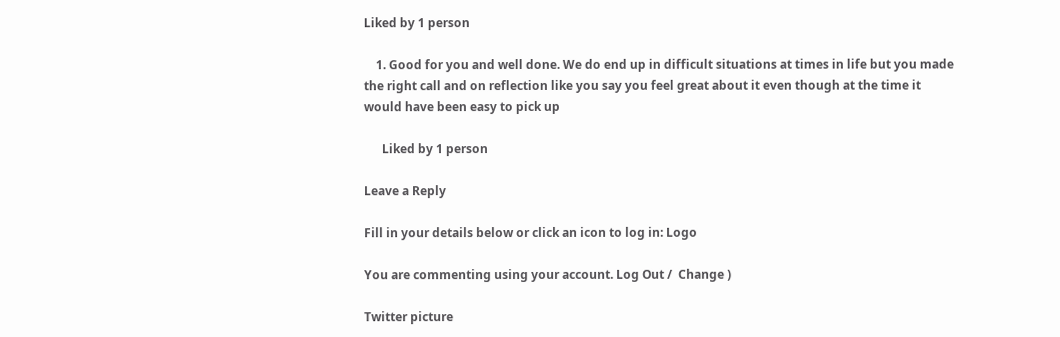Liked by 1 person

    1. Good for you and well done. We do end up in difficult situations at times in life but you made the right call and on reflection like you say you feel great about it even though at the time it would have been easy to pick up

      Liked by 1 person

Leave a Reply

Fill in your details below or click an icon to log in: Logo

You are commenting using your account. Log Out /  Change )

Twitter picture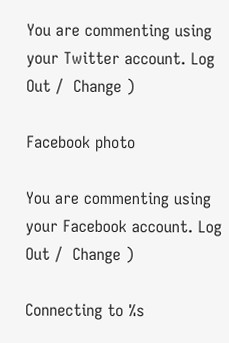You are commenting using your Twitter account. Log Out /  Change )

Facebook photo

You are commenting using your Facebook account. Log Out /  Change )

Connecting to %s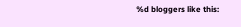%d bloggers like this: